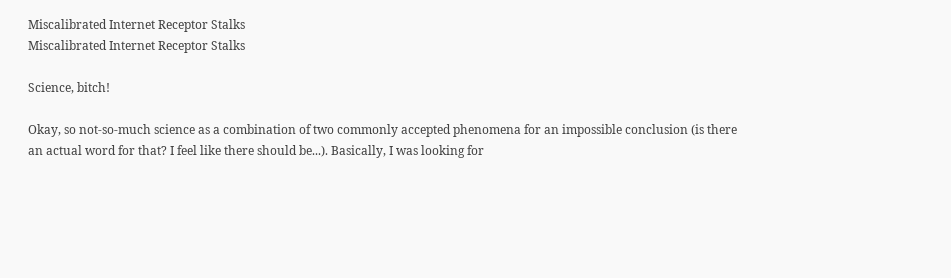Miscalibrated Internet Receptor Stalks
Miscalibrated Internet Receptor Stalks

Science, bitch!

Okay, so not-so-much science as a combination of two commonly accepted phenomena for an impossible conclusion (is there an actual word for that? I feel like there should be...). Basically, I was looking for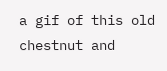a gif of this old chestnut and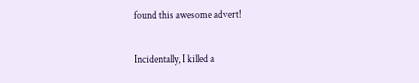found this awesome advert!

Incidentally, I killed a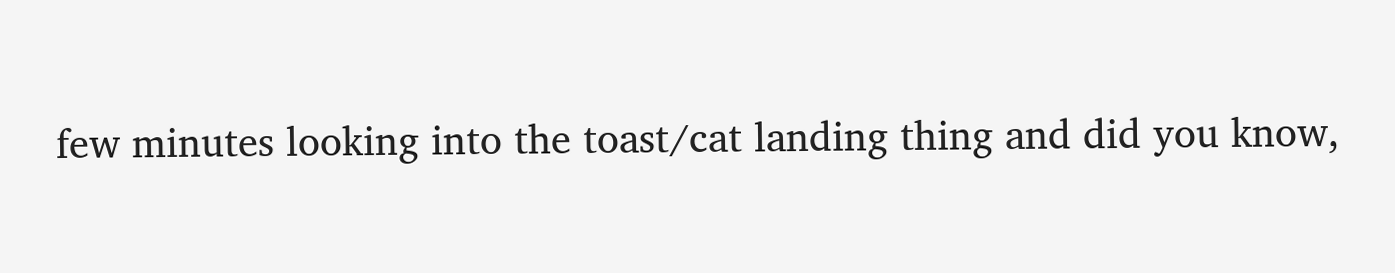few minutes looking into the toast/cat landing thing and did you know,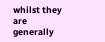whilst they are generally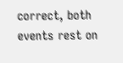correct, both events rest on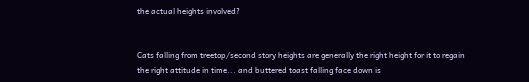the actual heights involved?


Cats falling from treetop/second story heights are generally the right height for it to regain the right attitude in time... and buttered toast falling face down is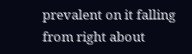prevalent on it falling from right about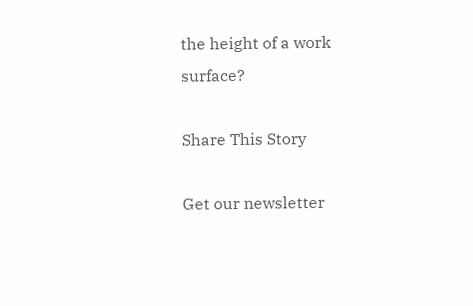the height of a work surface?

Share This Story

Get our newsletter